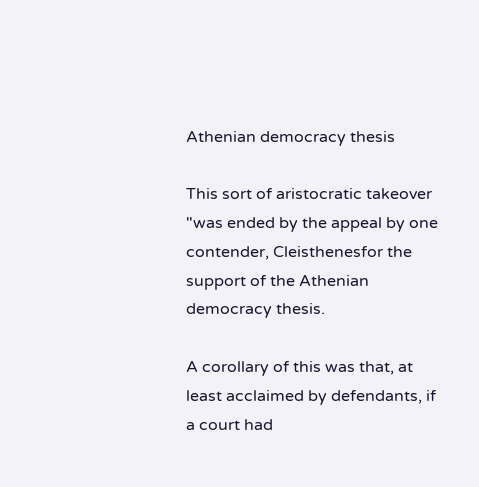Athenian democracy thesis

This sort of aristocratic takeover "was ended by the appeal by one contender, Cleisthenesfor the support of the Athenian democracy thesis.

A corollary of this was that, at least acclaimed by defendants, if a court had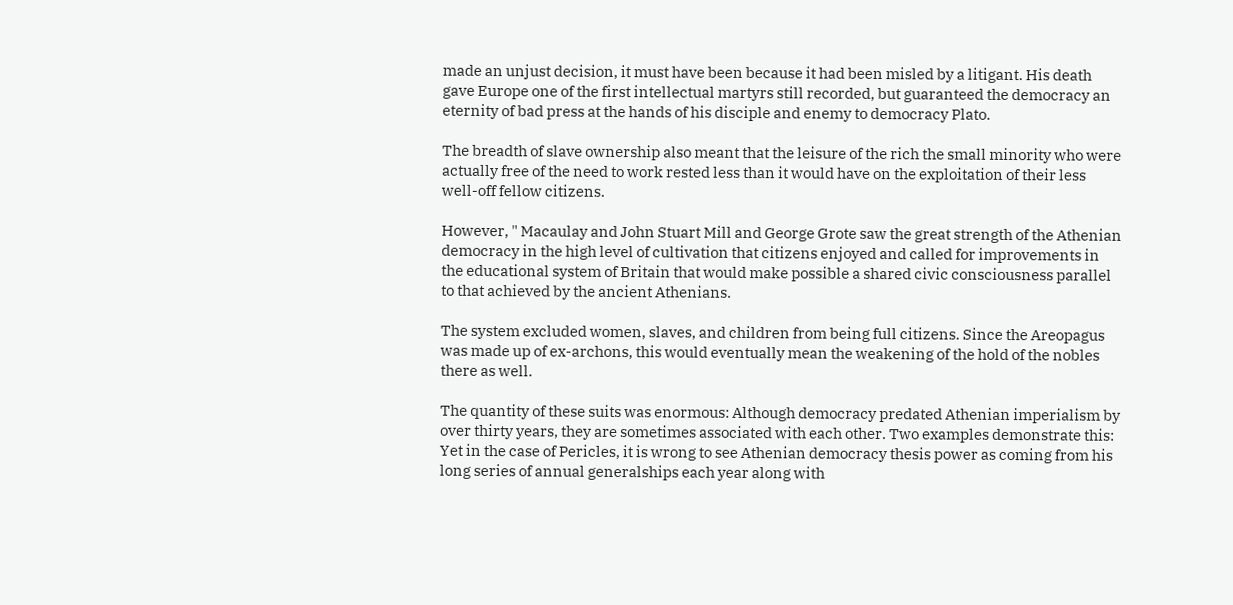made an unjust decision, it must have been because it had been misled by a litigant. His death gave Europe one of the first intellectual martyrs still recorded, but guaranteed the democracy an eternity of bad press at the hands of his disciple and enemy to democracy Plato.

The breadth of slave ownership also meant that the leisure of the rich the small minority who were actually free of the need to work rested less than it would have on the exploitation of their less well-off fellow citizens.

However, " Macaulay and John Stuart Mill and George Grote saw the great strength of the Athenian democracy in the high level of cultivation that citizens enjoyed and called for improvements in the educational system of Britain that would make possible a shared civic consciousness parallel to that achieved by the ancient Athenians.

The system excluded women, slaves, and children from being full citizens. Since the Areopagus was made up of ex-archons, this would eventually mean the weakening of the hold of the nobles there as well.

The quantity of these suits was enormous: Although democracy predated Athenian imperialism by over thirty years, they are sometimes associated with each other. Two examples demonstrate this: Yet in the case of Pericles, it is wrong to see Athenian democracy thesis power as coming from his long series of annual generalships each year along with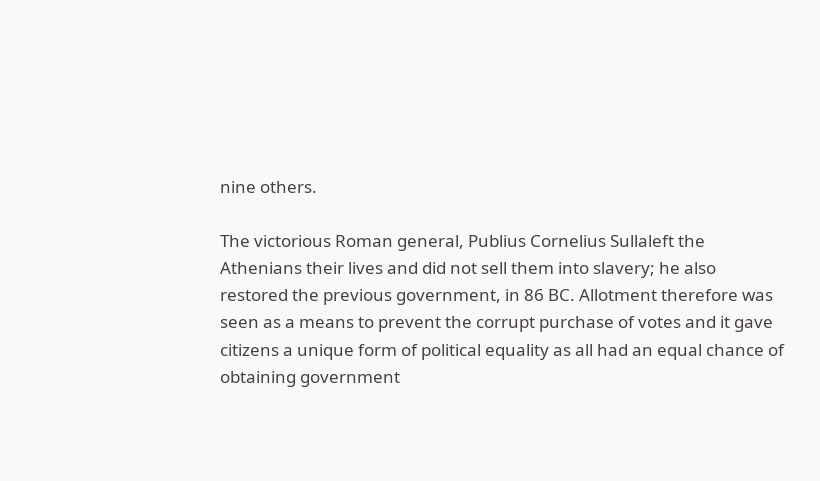nine others.

The victorious Roman general, Publius Cornelius Sullaleft the Athenians their lives and did not sell them into slavery; he also restored the previous government, in 86 BC. Allotment therefore was seen as a means to prevent the corrupt purchase of votes and it gave citizens a unique form of political equality as all had an equal chance of obtaining government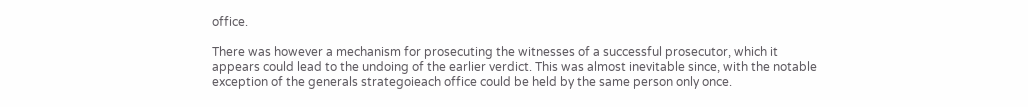office.

There was however a mechanism for prosecuting the witnesses of a successful prosecutor, which it appears could lead to the undoing of the earlier verdict. This was almost inevitable since, with the notable exception of the generals strategoieach office could be held by the same person only once.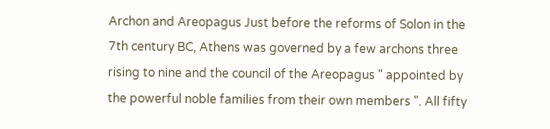Archon and Areopagus Just before the reforms of Solon in the 7th century BC, Athens was governed by a few archons three rising to nine and the council of the Areopagus " appointed by the powerful noble families from their own members ". All fifty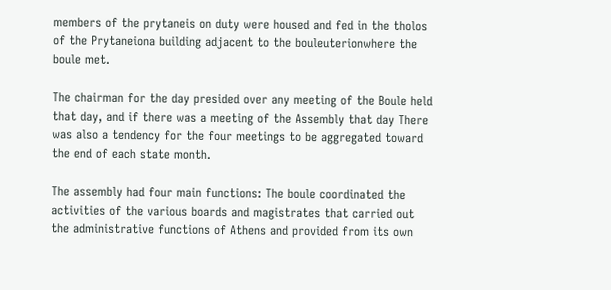members of the prytaneis on duty were housed and fed in the tholos of the Prytaneiona building adjacent to the bouleuterionwhere the boule met.

The chairman for the day presided over any meeting of the Boule held that day, and if there was a meeting of the Assembly that day There was also a tendency for the four meetings to be aggregated toward the end of each state month.

The assembly had four main functions: The boule coordinated the activities of the various boards and magistrates that carried out the administrative functions of Athens and provided from its own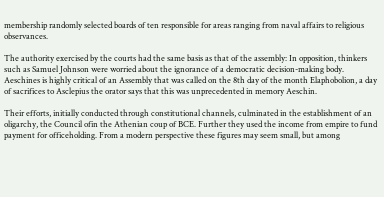membership randomly selected boards of ten responsible for areas ranging from naval affairs to religious observances.

The authority exercised by the courts had the same basis as that of the assembly: In opposition, thinkers such as Samuel Johnson were worried about the ignorance of a democratic decision-making body. Aeschines is highly critical of an Assembly that was called on the 8th day of the month Elaphobolion, a day of sacrifices to Asclepius the orator says that this was unprecedented in memory Aeschin.

Their efforts, initially conducted through constitutional channels, culminated in the establishment of an oligarchy, the Council ofin the Athenian coup of BCE. Further they used the income from empire to fund payment for officeholding. From a modern perspective these figures may seem small, but among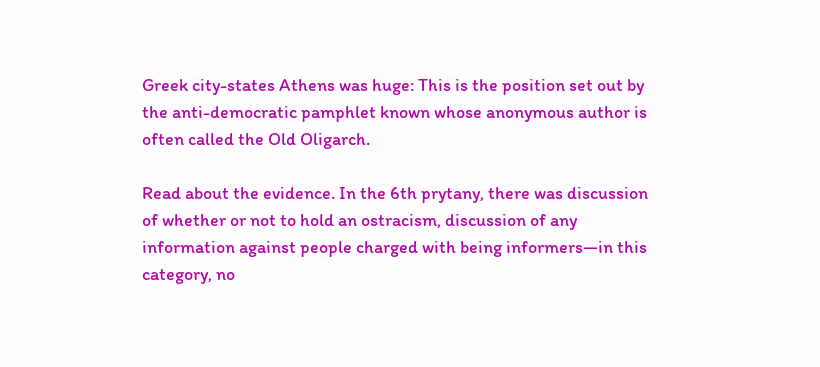Greek city-states Athens was huge: This is the position set out by the anti-democratic pamphlet known whose anonymous author is often called the Old Oligarch.

Read about the evidence. In the 6th prytany, there was discussion of whether or not to hold an ostracism, discussion of any information against people charged with being informers—in this category, no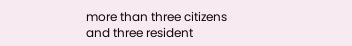more than three citizens and three resident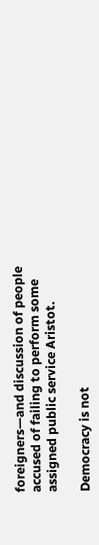foreigners—and discussion of people accused of failing to perform some assigned public service Aristot.

Democracy is not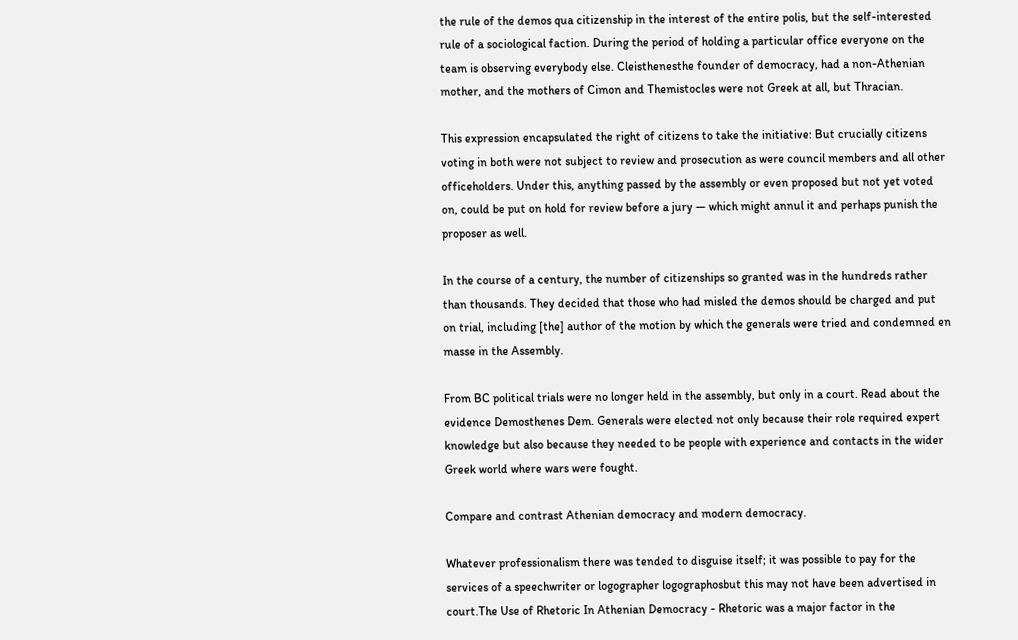the rule of the demos qua citizenship in the interest of the entire polis, but the self-interested rule of a sociological faction. During the period of holding a particular office everyone on the team is observing everybody else. Cleisthenesthe founder of democracy, had a non-Athenian mother, and the mothers of Cimon and Themistocles were not Greek at all, but Thracian.

This expression encapsulated the right of citizens to take the initiative: But crucially citizens voting in both were not subject to review and prosecution as were council members and all other officeholders. Under this, anything passed by the assembly or even proposed but not yet voted on, could be put on hold for review before a jury — which might annul it and perhaps punish the proposer as well.

In the course of a century, the number of citizenships so granted was in the hundreds rather than thousands. They decided that those who had misled the demos should be charged and put on trial, including [the] author of the motion by which the generals were tried and condemned en masse in the Assembly.

From BC political trials were no longer held in the assembly, but only in a court. Read about the evidence Demosthenes Dem. Generals were elected not only because their role required expert knowledge but also because they needed to be people with experience and contacts in the wider Greek world where wars were fought.

Compare and contrast Athenian democracy and modern democracy.

Whatever professionalism there was tended to disguise itself; it was possible to pay for the services of a speechwriter or logographer logographosbut this may not have been advertised in court.The Use of Rhetoric In Athenian Democracy - Rhetoric was a major factor in the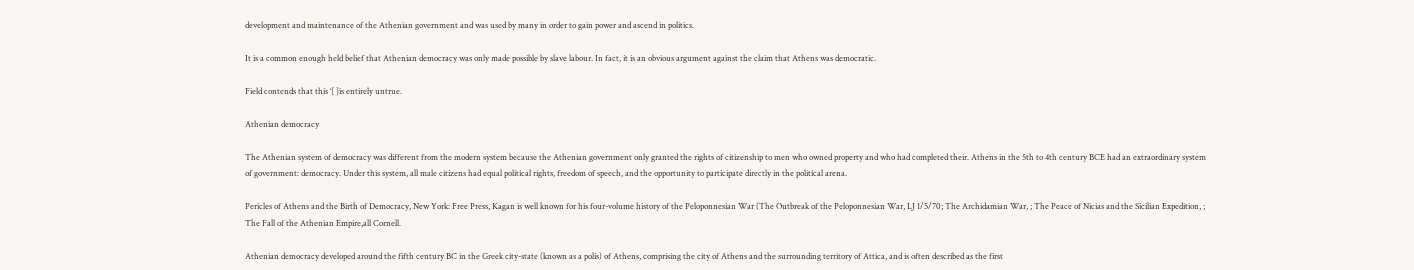development and maintenance of the Athenian government and was used by many in order to gain power and ascend in politics.

It is a common enough held belief that Athenian democracy was only made possible by slave labour. In fact, it is an obvious argument against the claim that Athens was democratic.

Field contends that this ‘[ ]is entirely untrue.

Athenian democracy

The Athenian system of democracy was different from the modern system because the Athenian government only granted the rights of citizenship to men who owned property and who had completed their. Athens in the 5th to 4th century BCE had an extraordinary system of government: democracy. Under this system, all male citizens had equal political rights, freedom of speech, and the opportunity to participate directly in the political arena.

Pericles of Athens and the Birth of Democracy, New York: Free Press, Kagan is well known for his four-volume history of the Peloponnesian War (The Outbreak of the Peloponnesian War, LJ 1/5/70; The Archidamian War, ; The Peace of Nicias and the Sicilian Expedition, ; The Fall of the Athenian Empire,all Cornell.

Athenian democracy developed around the fifth century BC in the Greek city-state (known as a polis) of Athens, comprising the city of Athens and the surrounding territory of Attica, and is often described as the first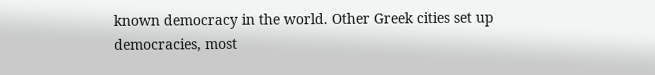known democracy in the world. Other Greek cities set up democracies, most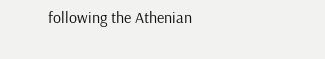following the Athenian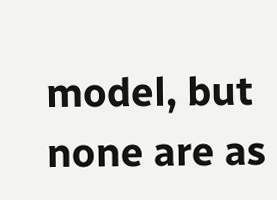model, but none are as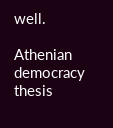well.

Athenian democracy thesis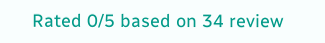Rated 0/5 based on 34 review